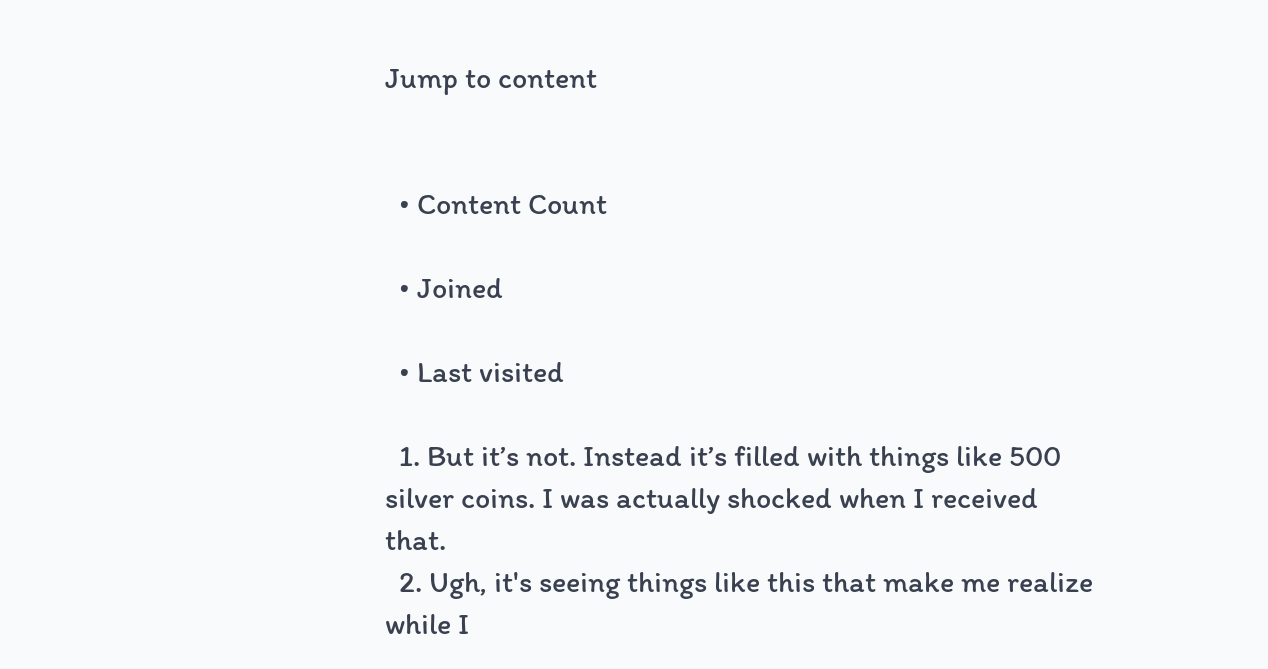Jump to content


  • Content Count

  • Joined

  • Last visited

  1. But it’s not. Instead it’s filled with things like 500 silver coins. I was actually shocked when I received that.
  2. Ugh, it's seeing things like this that make me realize while I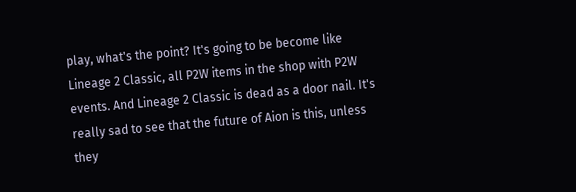play, what's the point? It's going to be become like Lineage 2 Classic, all P2W items in the shop with P2W events. And Lineage 2 Classic is dead as a door nail. It's really sad to see that the future of Aion is this, unless they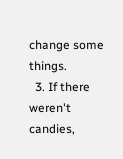change some things.
  3. If there weren't candies,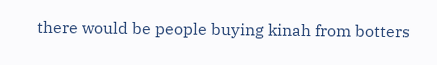there would be people buying kinah from botters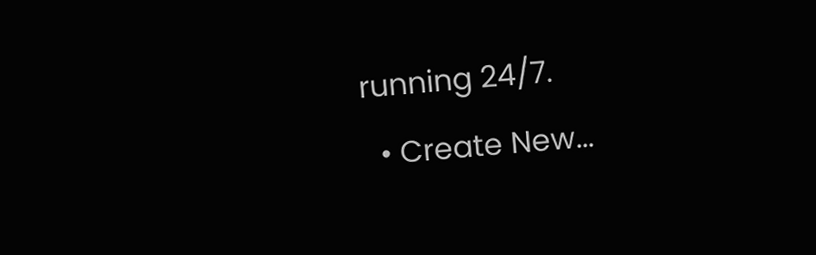running 24/7.
  • Create New...